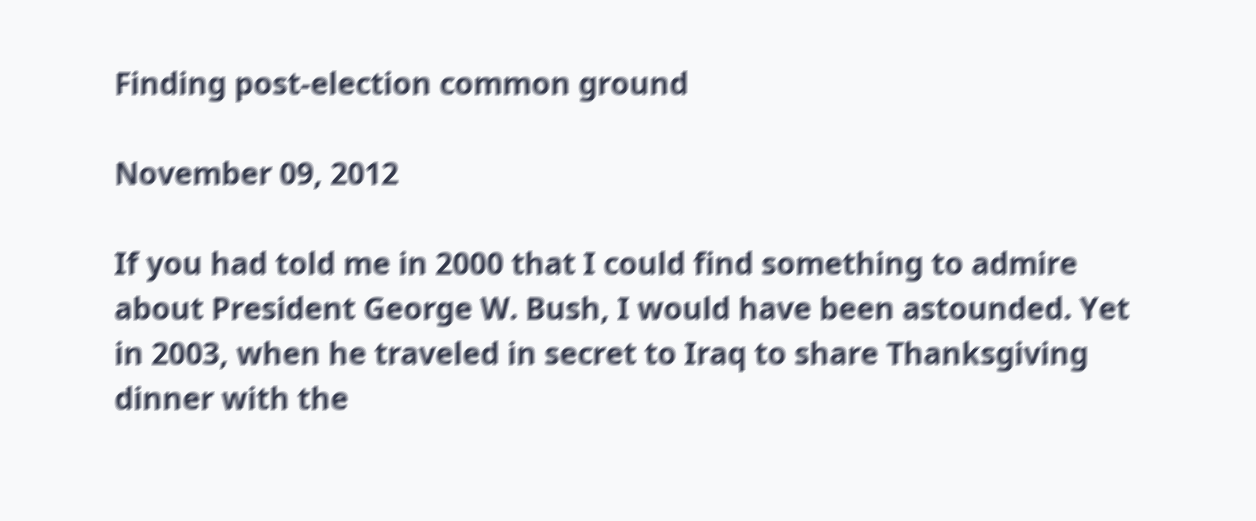Finding post-election common ground

November 09, 2012

If you had told me in 2000 that I could find something to admire about President George W. Bush, I would have been astounded. Yet in 2003, when he traveled in secret to Iraq to share Thanksgiving dinner with the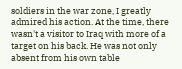soldiers in the war zone, I greatly admired his action. At the time, there wasn't a visitor to Iraq with more of a target on his back. He was not only absent from his own table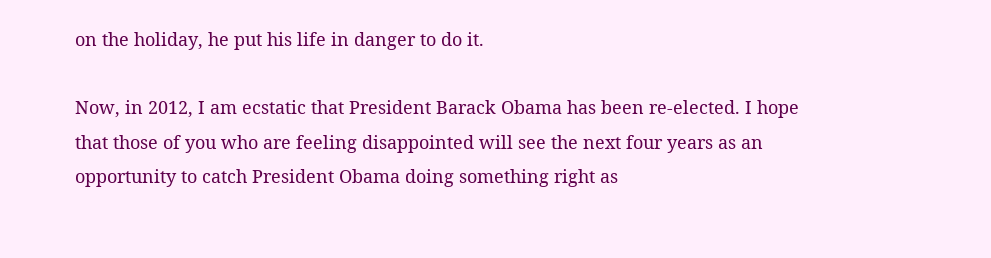on the holiday, he put his life in danger to do it.

Now, in 2012, I am ecstatic that President Barack Obama has been re-elected. I hope that those of you who are feeling disappointed will see the next four years as an opportunity to catch President Obama doing something right as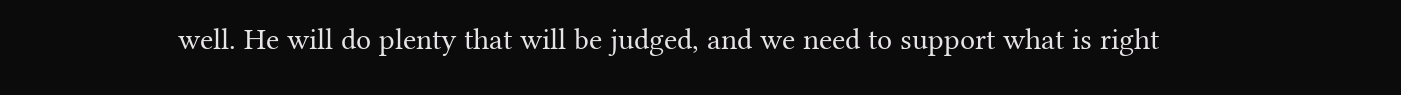well. He will do plenty that will be judged, and we need to support what is right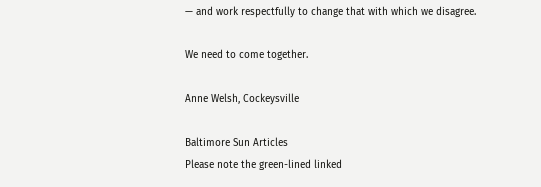— and work respectfully to change that with which we disagree.

We need to come together.

Anne Welsh, Cockeysville

Baltimore Sun Articles
Please note the green-lined linked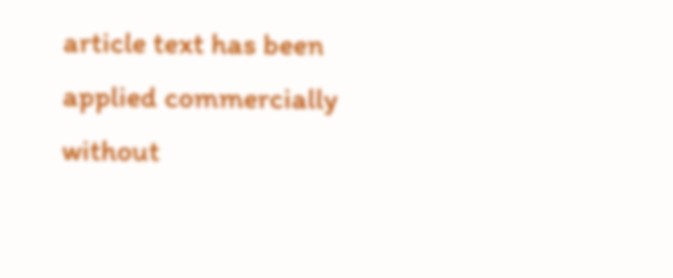article text has been applied commercially without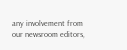any involvement from our newsroom editors,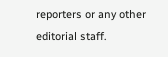reporters or any other editorial staff.